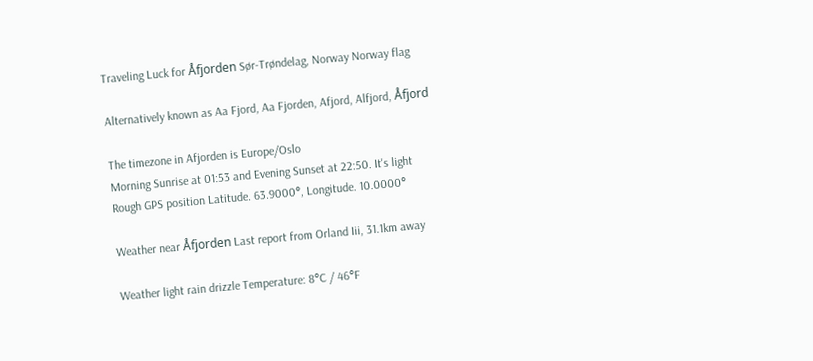Traveling Luck for Åfjorden Sør-Trøndelag, Norway Norway flag

Alternatively known as Aa Fjord, Aa Fjorden, Afjord, Alfjord, Åfjord

The timezone in Afjorden is Europe/Oslo
Morning Sunrise at 01:53 and Evening Sunset at 22:50. It's light
Rough GPS position Latitude. 63.9000°, Longitude. 10.0000°

Weather near Åfjorden Last report from Orland Iii, 31.1km away

Weather light rain drizzle Temperature: 8°C / 46°F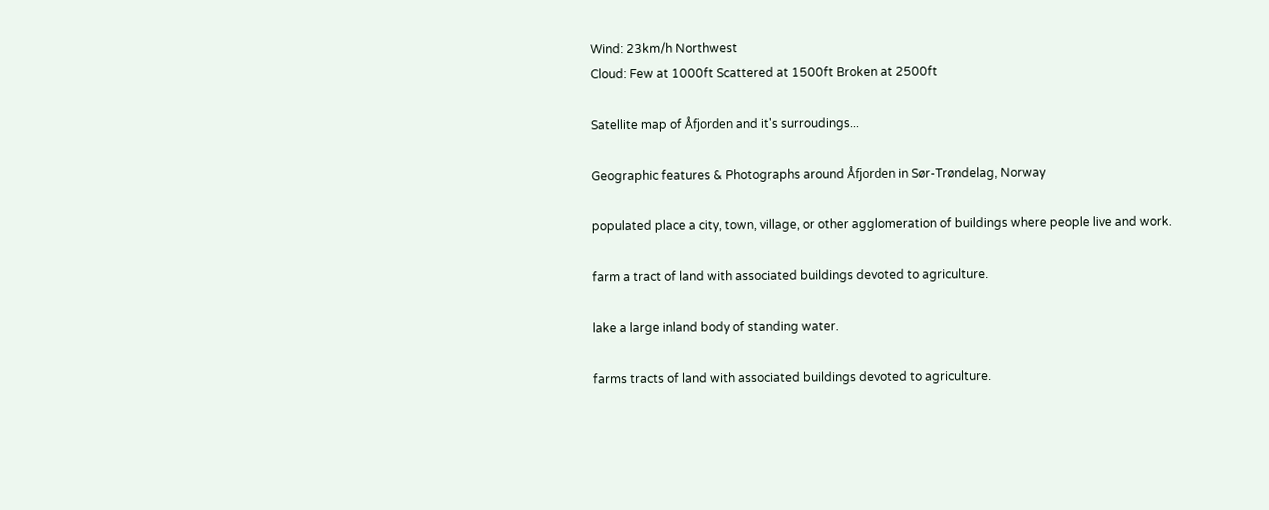Wind: 23km/h Northwest
Cloud: Few at 1000ft Scattered at 1500ft Broken at 2500ft

Satellite map of Åfjorden and it's surroudings...

Geographic features & Photographs around Åfjorden in Sør-Trøndelag, Norway

populated place a city, town, village, or other agglomeration of buildings where people live and work.

farm a tract of land with associated buildings devoted to agriculture.

lake a large inland body of standing water.

farms tracts of land with associated buildings devoted to agriculture.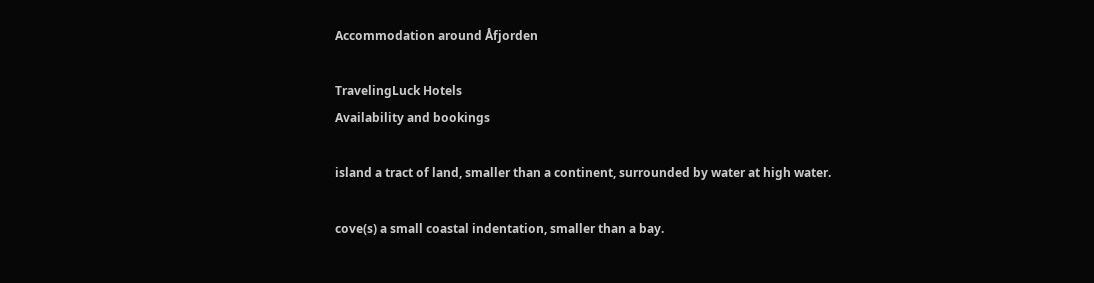Accommodation around Åfjorden

TravelingLuck Hotels
Availability and bookings

island a tract of land, smaller than a continent, surrounded by water at high water.

cove(s) a small coastal indentation, smaller than a bay.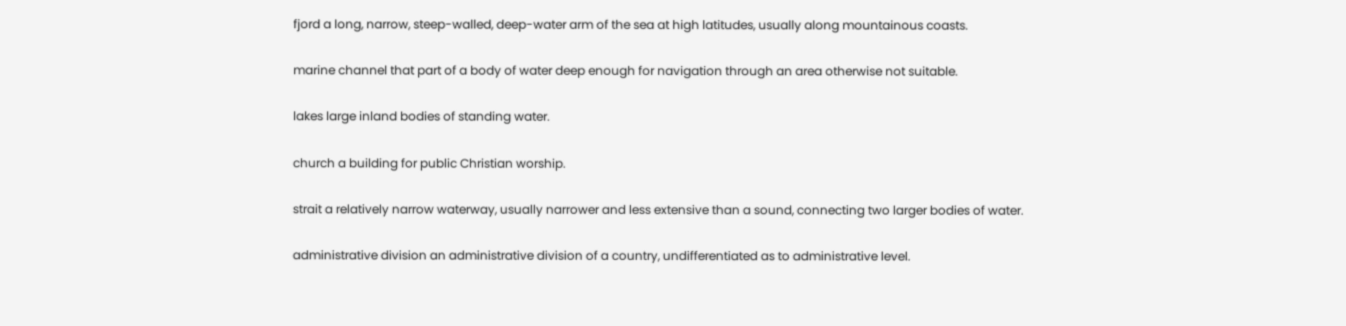fjord a long, narrow, steep-walled, deep-water arm of the sea at high latitudes, usually along mountainous coasts.

marine channel that part of a body of water deep enough for navigation through an area otherwise not suitable.

lakes large inland bodies of standing water.

church a building for public Christian worship.

strait a relatively narrow waterway, usually narrower and less extensive than a sound, connecting two larger bodies of water.

administrative division an administrative division of a country, undifferentiated as to administrative level.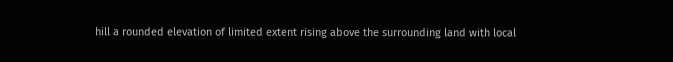hill a rounded elevation of limited extent rising above the surrounding land with local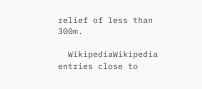relief of less than 300m.

  WikipediaWikipedia entries close to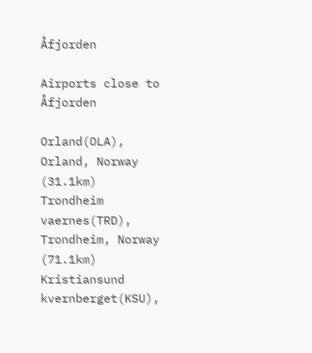Åfjorden

Airports close to Åfjorden

Orland(OLA), Orland, Norway (31.1km)
Trondheim vaernes(TRD), Trondheim, Norway (71.1km)
Kristiansund kvernberget(KSU),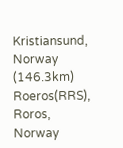Kristiansund, Norway (146.3km)
Roeros(RRS), Roros, Norway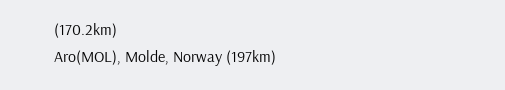(170.2km)
Aro(MOL), Molde, Norway (197km)